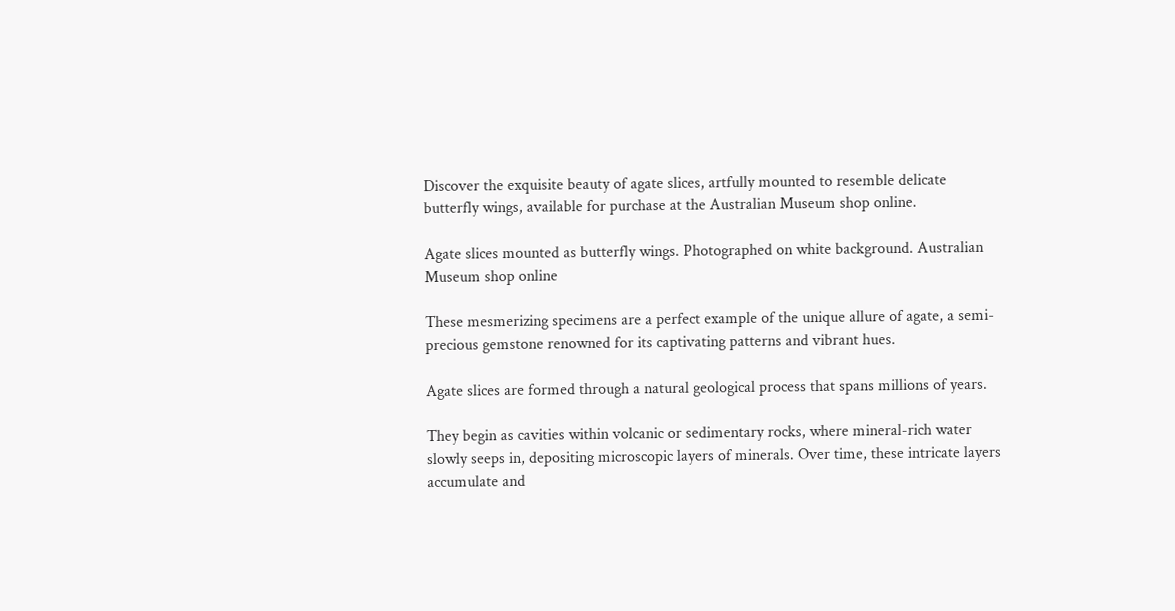Discover the exquisite beauty of agate slices, artfully mounted to resemble delicate butterfly wings, available for purchase at the Australian Museum shop online.

Agate slices mounted as butterfly wings. Photographed on white background. Australian Museum shop online

These mesmerizing specimens are a perfect example of the unique allure of agate, a semi-precious gemstone renowned for its captivating patterns and vibrant hues.

Agate slices are formed through a natural geological process that spans millions of years.

They begin as cavities within volcanic or sedimentary rocks, where mineral-rich water slowly seeps in, depositing microscopic layers of minerals. Over time, these intricate layers accumulate and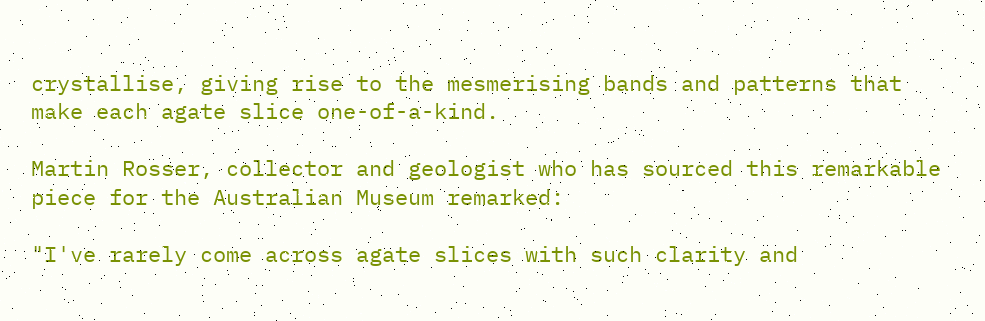crystallise, giving rise to the mesmerising bands and patterns that make each agate slice one-of-a-kind.

Martin Rosser, collector and geologist who has sourced this remarkable piece for the Australian Museum remarked:

"I've rarely come across agate slices with such clarity and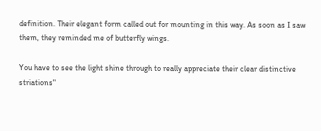definition. Their elegant form called out for mounting in this way. As soon as I saw them, they reminded me of butterfly wings.

You have to see the light shine through to really appreciate their clear distinctive striations"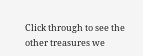Click through to see the other treasures we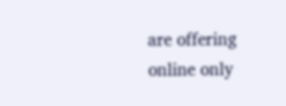are offering online only